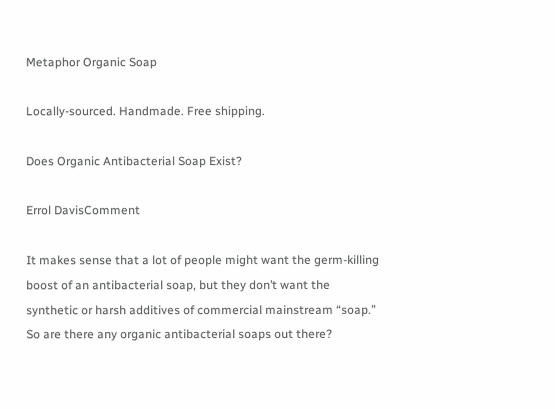Metaphor Organic Soap

Locally-sourced. Handmade. Free shipping.

Does Organic Antibacterial Soap Exist?

Errol DavisComment

It makes sense that a lot of people might want the germ-killing boost of an antibacterial soap, but they don’t want the synthetic or harsh additives of commercial mainstream “soap.” So are there any organic antibacterial soaps out there?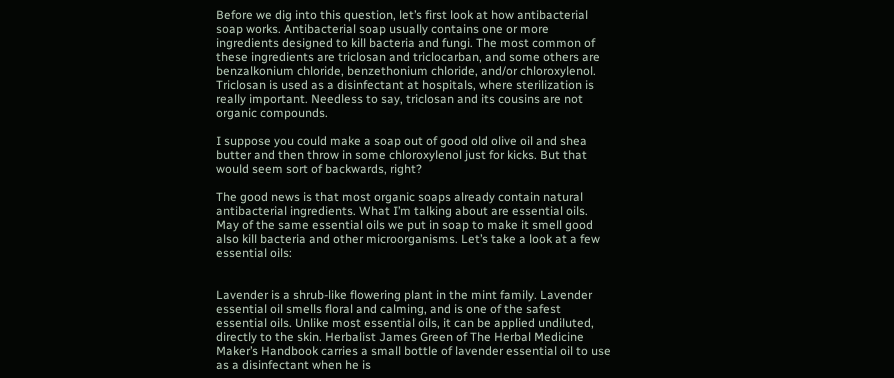Before we dig into this question, let’s first look at how antibacterial soap works. Antibacterial soap usually contains one or more ingredients designed to kill bacteria and fungi. The most common of these ingredients are triclosan and triclocarban, and some others are benzalkonium chloride, benzethonium chloride, and/or chloroxylenol. Triclosan is used as a disinfectant at hospitals, where sterilization is really important. Needless to say, triclosan and its cousins are not organic compounds.

I suppose you could make a soap out of good old olive oil and shea butter and then throw in some chloroxylenol just for kicks. But that would seem sort of backwards, right?

The good news is that most organic soaps already contain natural antibacterial ingredients. What I’m talking about are essential oils. May of the same essential oils we put in soap to make it smell good also kill bacteria and other microorganisms. Let’s take a look at a few essential oils:


Lavender is a shrub-like flowering plant in the mint family. Lavender essential oil smells floral and calming, and is one of the safest essential oils. Unlike most essential oils, it can be applied undiluted, directly to the skin. Herbalist James Green of The Herbal Medicine Maker’s Handbook carries a small bottle of lavender essential oil to use as a disinfectant when he is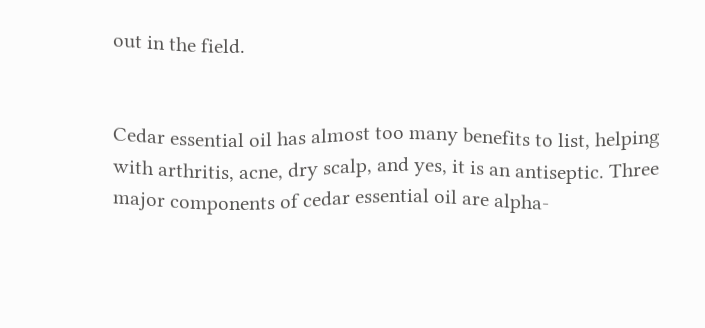out in the field.


Cedar essential oil has almost too many benefits to list, helping with arthritis, acne, dry scalp, and yes, it is an antiseptic. Three major components of cedar essential oil are alpha-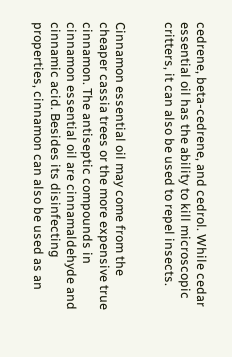cedrene, beta-cedrene, and cedrol. While cedar essential oil has the ability to kill microscopic critters, it can also be used to repel insects.


Cinnamon essential oil may come from the cheaper cassia trees or the more expensive true cinnamon. The antiseptic compounds in cinnamon essential oil are cinnamaldehyde and cinnamic acid. Besides its disinfecting properties, cinnamon can also be used as an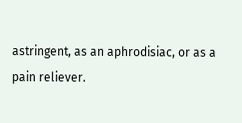astringent, as an aphrodisiac, or as a pain reliever.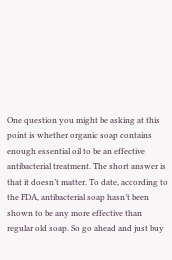One question you might be asking at this point is whether organic soap contains enough essential oil to be an effective antibacterial treatment. The short answer is that it doesn’t matter. To date, according to the FDA, antibacterial soap hasn’t been shown to be any more effective than regular old soap. So go ahead and just buy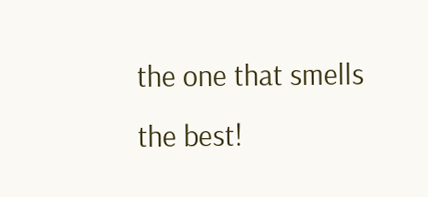the one that smells the best!